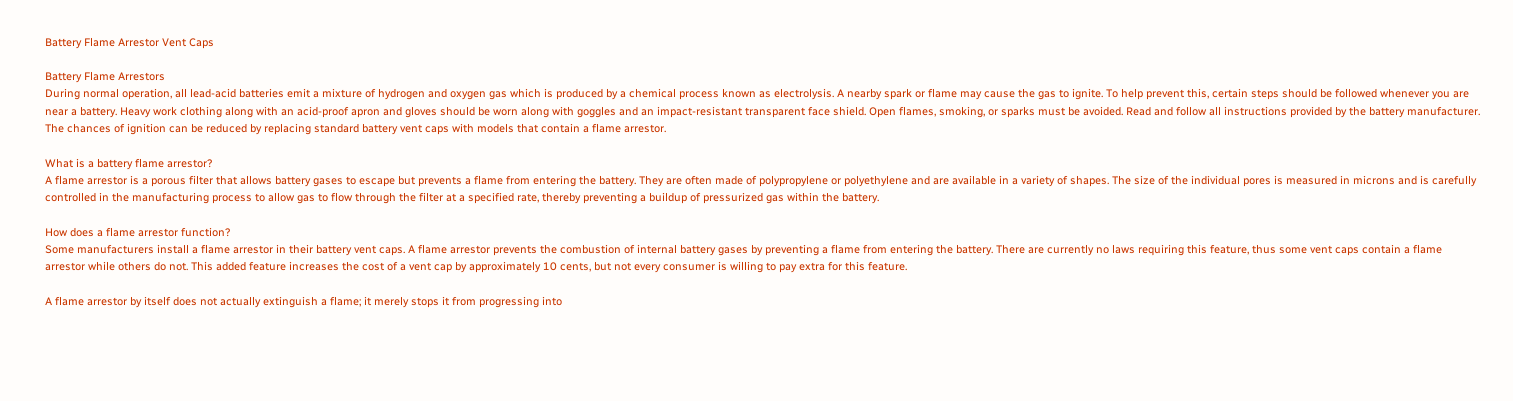Battery Flame Arrestor Vent Caps

Battery Flame Arrestors
During normal operation, all lead-acid batteries emit a mixture of hydrogen and oxygen gas which is produced by a chemical process known as electrolysis. A nearby spark or flame may cause the gas to ignite. To help prevent this, certain steps should be followed whenever you are near a battery. Heavy work clothing along with an acid-proof apron and gloves should be worn along with goggles and an impact-resistant transparent face shield. Open flames, smoking, or sparks must be avoided. Read and follow all instructions provided by the battery manufacturer. The chances of ignition can be reduced by replacing standard battery vent caps with models that contain a flame arrestor.

What is a battery flame arrestor?
A flame arrestor is a porous filter that allows battery gases to escape but prevents a flame from entering the battery. They are often made of polypropylene or polyethylene and are available in a variety of shapes. The size of the individual pores is measured in microns and is carefully controlled in the manufacturing process to allow gas to flow through the filter at a specified rate, thereby preventing a buildup of pressurized gas within the battery.

How does a flame arrestor function?
Some manufacturers install a flame arrestor in their battery vent caps. A flame arrestor prevents the combustion of internal battery gases by preventing a flame from entering the battery. There are currently no laws requiring this feature, thus some vent caps contain a flame arrestor while others do not. This added feature increases the cost of a vent cap by approximately 10 cents, but not every consumer is willing to pay extra for this feature.

A flame arrestor by itself does not actually extinguish a flame; it merely stops it from progressing into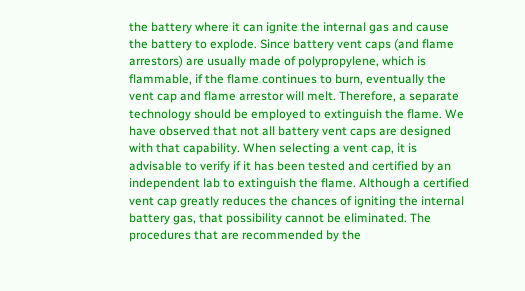the battery where it can ignite the internal gas and cause the battery to explode. Since battery vent caps (and flame arrestors) are usually made of polypropylene, which is flammable, if the flame continues to burn, eventually the vent cap and flame arrestor will melt. Therefore, a separate technology should be employed to extinguish the flame. We have observed that not all battery vent caps are designed with that capability. When selecting a vent cap, it is advisable to verify if it has been tested and certified by an independent lab to extinguish the flame. Although a certified vent cap greatly reduces the chances of igniting the internal battery gas, that possibility cannot be eliminated. The procedures that are recommended by the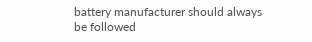battery manufacturer should always be followed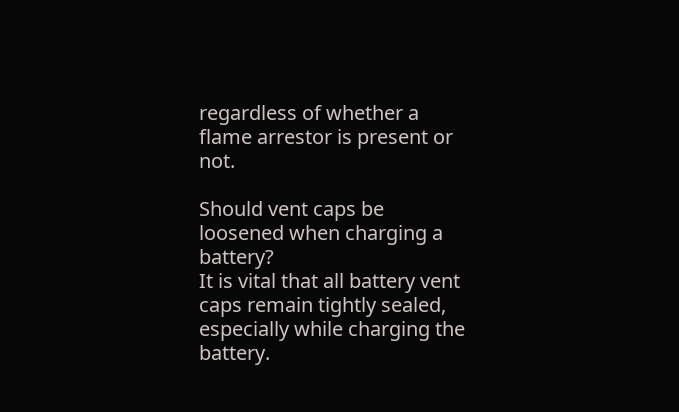regardless of whether a flame arrestor is present or not.

Should vent caps be loosened when charging a battery?
It is vital that all battery vent caps remain tightly sealed, especially while charging the battery.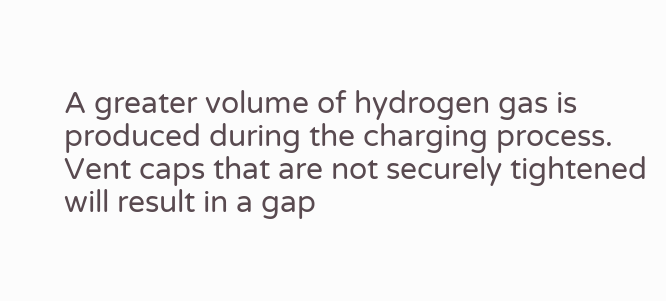A greater volume of hydrogen gas is produced during the charging process. Vent caps that are not securely tightened will result in a gap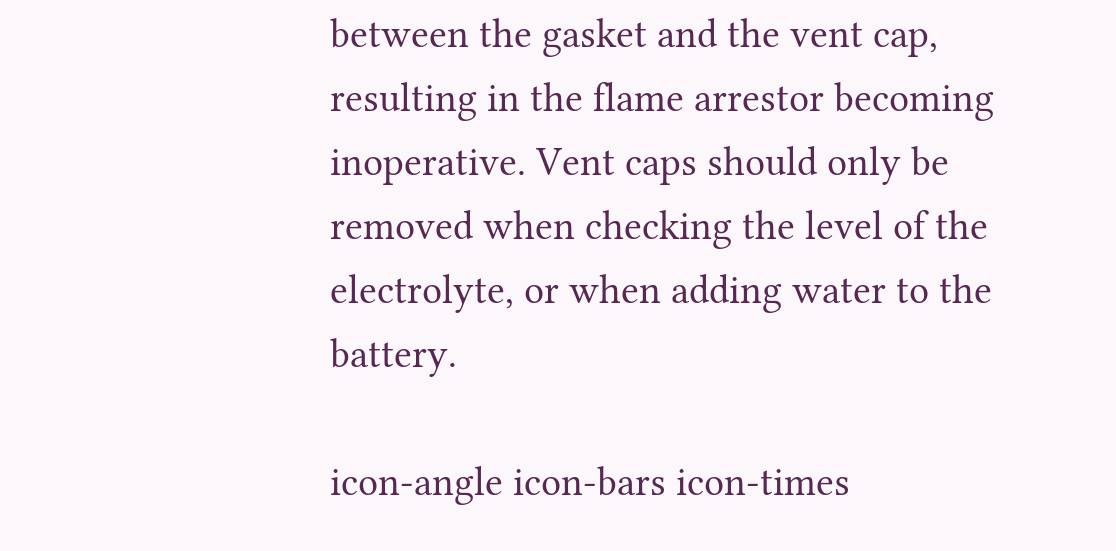between the gasket and the vent cap, resulting in the flame arrestor becoming inoperative. Vent caps should only be removed when checking the level of the electrolyte, or when adding water to the battery.

icon-angle icon-bars icon-times